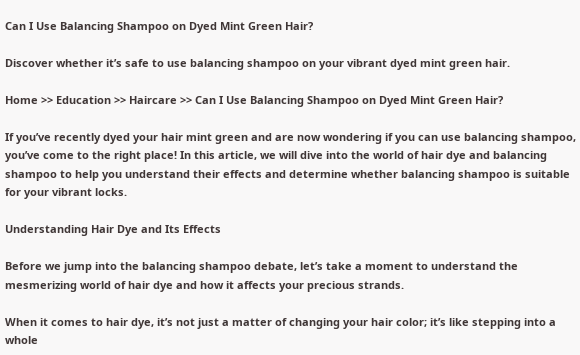Can I Use Balancing Shampoo on Dyed Mint Green Hair?

Discover whether it’s safe to use balancing shampoo on your vibrant dyed mint green hair.

Home >> Education >> Haircare >> Can I Use Balancing Shampoo on Dyed Mint Green Hair?

If you’ve recently dyed your hair mint green and are now wondering if you can use balancing shampoo, you’ve come to the right place! In this article, we will dive into the world of hair dye and balancing shampoo to help you understand their effects and determine whether balancing shampoo is suitable for your vibrant locks.

Understanding Hair Dye and Its Effects

Before we jump into the balancing shampoo debate, let’s take a moment to understand the mesmerizing world of hair dye and how it affects your precious strands.

When it comes to hair dye, it’s not just a matter of changing your hair color; it’s like stepping into a whole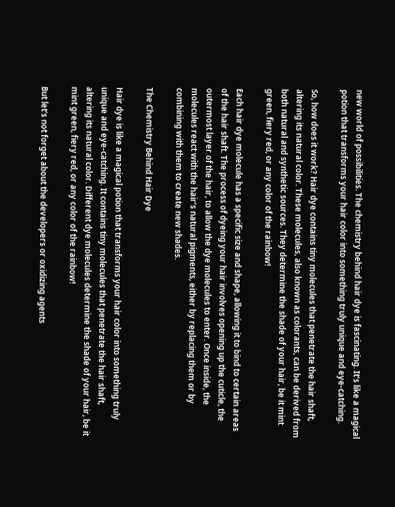new world of possibilities. The chemistry behind hair dye is fascinating. It’s like a magical potion that transforms your hair color into something truly unique and eye-catching.

So, how does it work? Hair dye contains tiny molecules that penetrate the hair shaft, altering its natural color. These molecules, also known as colorants, can be derived from both natural and synthetic sources. They determine the shade of your hair, be it mint green, fiery red, or any color of the rainbow!

Each hair dye molecule has a specific size and shape, allowing it to bind to certain areas of the hair shaft. The process of dyeing your hair involves opening up the cuticle, the outermost layer of the hair, to allow the dye molecules to enter. Once inside, the molecules react with the hair’s natural pigments, either by replacing them or by combining with them to create new shades.

The Chemistry Behind Hair Dye

Hair dye is like a magical potion that transforms your hair color into something truly unique and eye-catching. It contains tiny molecules that penetrate the hair shaft, altering its natural color. Different dye molecules determine the shade of your hair, be it mint green, fiery red, or any color of the rainbow!

But let’s not forget about the developers or oxidizing agents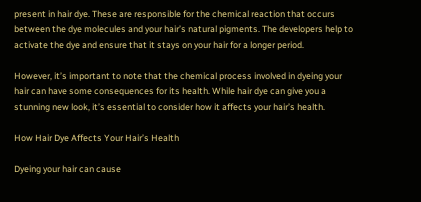present in hair dye. These are responsible for the chemical reaction that occurs between the dye molecules and your hair’s natural pigments. The developers help to activate the dye and ensure that it stays on your hair for a longer period.

However, it’s important to note that the chemical process involved in dyeing your hair can have some consequences for its health. While hair dye can give you a stunning new look, it’s essential to consider how it affects your hair’s health.

How Hair Dye Affects Your Hair’s Health

Dyeing your hair can cause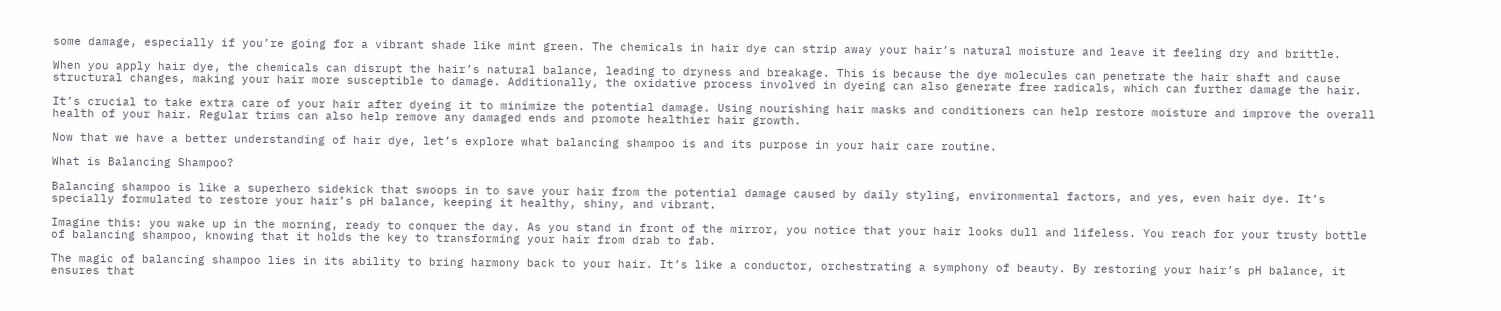some damage, especially if you’re going for a vibrant shade like mint green. The chemicals in hair dye can strip away your hair’s natural moisture and leave it feeling dry and brittle.

When you apply hair dye, the chemicals can disrupt the hair’s natural balance, leading to dryness and breakage. This is because the dye molecules can penetrate the hair shaft and cause structural changes, making your hair more susceptible to damage. Additionally, the oxidative process involved in dyeing can also generate free radicals, which can further damage the hair.

It’s crucial to take extra care of your hair after dyeing it to minimize the potential damage. Using nourishing hair masks and conditioners can help restore moisture and improve the overall health of your hair. Regular trims can also help remove any damaged ends and promote healthier hair growth.

Now that we have a better understanding of hair dye, let’s explore what balancing shampoo is and its purpose in your hair care routine.

What is Balancing Shampoo?

Balancing shampoo is like a superhero sidekick that swoops in to save your hair from the potential damage caused by daily styling, environmental factors, and yes, even hair dye. It’s specially formulated to restore your hair’s pH balance, keeping it healthy, shiny, and vibrant.

Imagine this: you wake up in the morning, ready to conquer the day. As you stand in front of the mirror, you notice that your hair looks dull and lifeless. You reach for your trusty bottle of balancing shampoo, knowing that it holds the key to transforming your hair from drab to fab.

The magic of balancing shampoo lies in its ability to bring harmony back to your hair. It’s like a conductor, orchestrating a symphony of beauty. By restoring your hair’s pH balance, it ensures that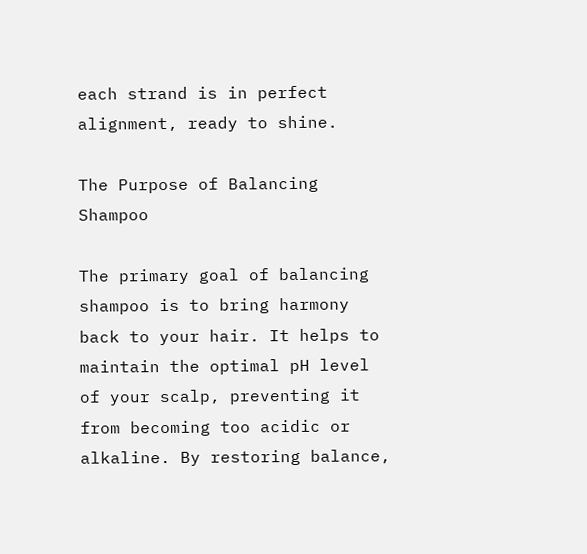each strand is in perfect alignment, ready to shine.

The Purpose of Balancing Shampoo

The primary goal of balancing shampoo is to bring harmony back to your hair. It helps to maintain the optimal pH level of your scalp, preventing it from becoming too acidic or alkaline. By restoring balance,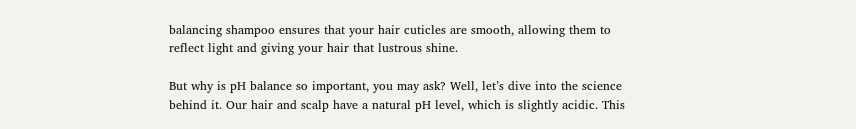balancing shampoo ensures that your hair cuticles are smooth, allowing them to reflect light and giving your hair that lustrous shine.

But why is pH balance so important, you may ask? Well, let’s dive into the science behind it. Our hair and scalp have a natural pH level, which is slightly acidic. This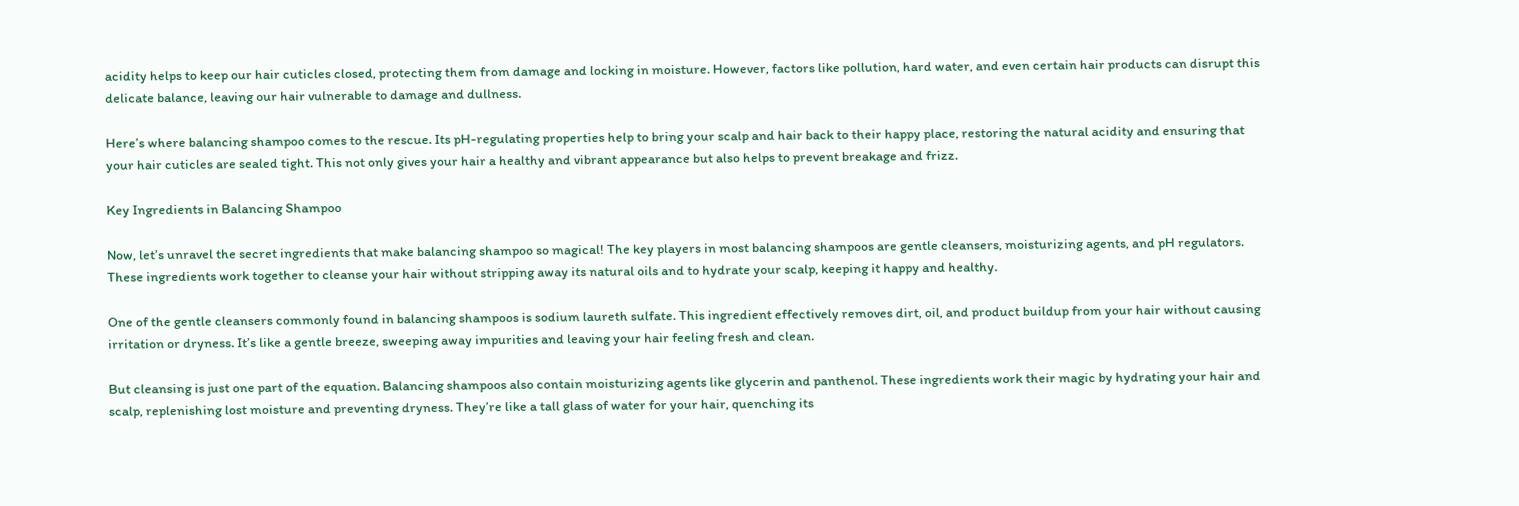acidity helps to keep our hair cuticles closed, protecting them from damage and locking in moisture. However, factors like pollution, hard water, and even certain hair products can disrupt this delicate balance, leaving our hair vulnerable to damage and dullness.

Here’s where balancing shampoo comes to the rescue. Its pH-regulating properties help to bring your scalp and hair back to their happy place, restoring the natural acidity and ensuring that your hair cuticles are sealed tight. This not only gives your hair a healthy and vibrant appearance but also helps to prevent breakage and frizz.

Key Ingredients in Balancing Shampoo

Now, let’s unravel the secret ingredients that make balancing shampoo so magical! The key players in most balancing shampoos are gentle cleansers, moisturizing agents, and pH regulators. These ingredients work together to cleanse your hair without stripping away its natural oils and to hydrate your scalp, keeping it happy and healthy.

One of the gentle cleansers commonly found in balancing shampoos is sodium laureth sulfate. This ingredient effectively removes dirt, oil, and product buildup from your hair without causing irritation or dryness. It’s like a gentle breeze, sweeping away impurities and leaving your hair feeling fresh and clean.

But cleansing is just one part of the equation. Balancing shampoos also contain moisturizing agents like glycerin and panthenol. These ingredients work their magic by hydrating your hair and scalp, replenishing lost moisture and preventing dryness. They’re like a tall glass of water for your hair, quenching its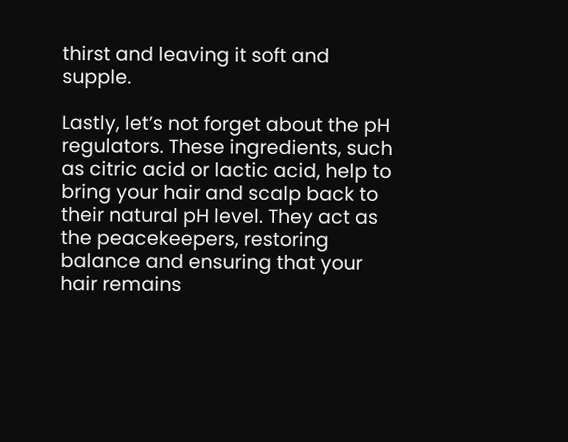thirst and leaving it soft and supple.

Lastly, let’s not forget about the pH regulators. These ingredients, such as citric acid or lactic acid, help to bring your hair and scalp back to their natural pH level. They act as the peacekeepers, restoring balance and ensuring that your hair remains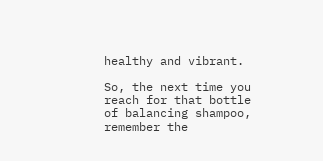healthy and vibrant.

So, the next time you reach for that bottle of balancing shampoo, remember the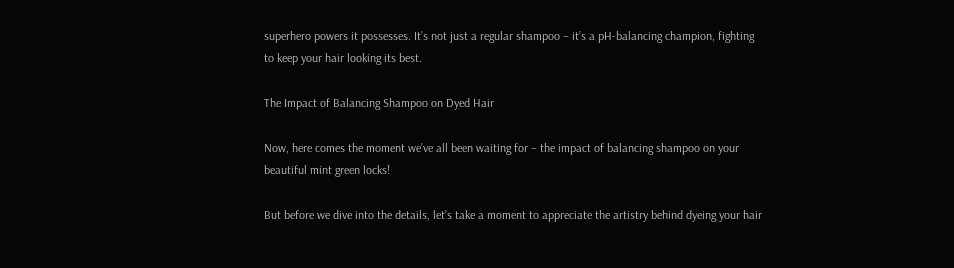superhero powers it possesses. It’s not just a regular shampoo – it’s a pH-balancing champion, fighting to keep your hair looking its best.

The Impact of Balancing Shampoo on Dyed Hair

Now, here comes the moment we’ve all been waiting for – the impact of balancing shampoo on your beautiful mint green locks!

But before we dive into the details, let’s take a moment to appreciate the artistry behind dyeing your hair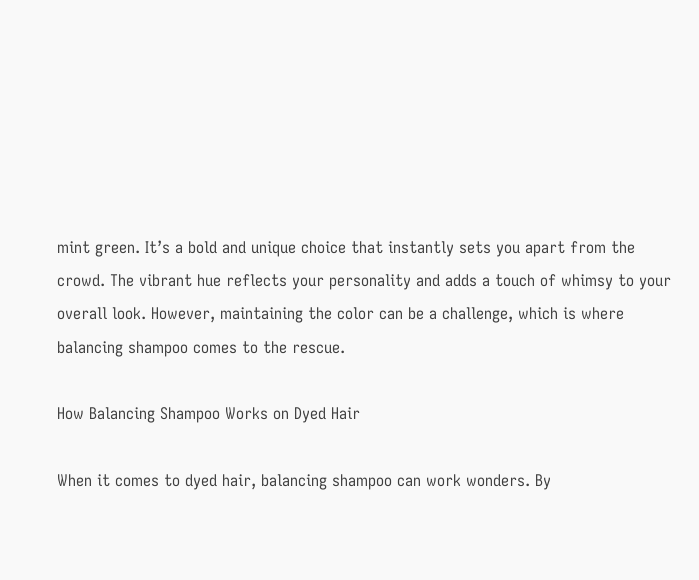mint green. It’s a bold and unique choice that instantly sets you apart from the crowd. The vibrant hue reflects your personality and adds a touch of whimsy to your overall look. However, maintaining the color can be a challenge, which is where balancing shampoo comes to the rescue.

How Balancing Shampoo Works on Dyed Hair

When it comes to dyed hair, balancing shampoo can work wonders. By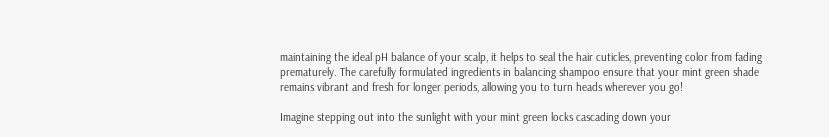maintaining the ideal pH balance of your scalp, it helps to seal the hair cuticles, preventing color from fading prematurely. The carefully formulated ingredients in balancing shampoo ensure that your mint green shade remains vibrant and fresh for longer periods, allowing you to turn heads wherever you go!

Imagine stepping out into the sunlight with your mint green locks cascading down your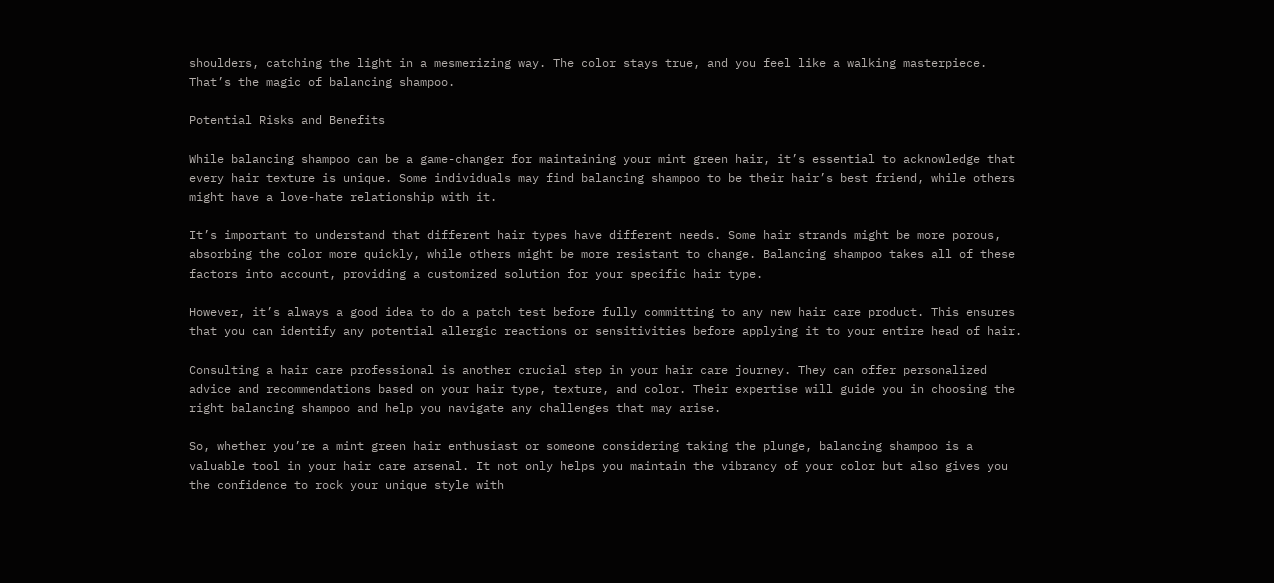shoulders, catching the light in a mesmerizing way. The color stays true, and you feel like a walking masterpiece. That’s the magic of balancing shampoo.

Potential Risks and Benefits

While balancing shampoo can be a game-changer for maintaining your mint green hair, it’s essential to acknowledge that every hair texture is unique. Some individuals may find balancing shampoo to be their hair’s best friend, while others might have a love-hate relationship with it.

It’s important to understand that different hair types have different needs. Some hair strands might be more porous, absorbing the color more quickly, while others might be more resistant to change. Balancing shampoo takes all of these factors into account, providing a customized solution for your specific hair type.

However, it’s always a good idea to do a patch test before fully committing to any new hair care product. This ensures that you can identify any potential allergic reactions or sensitivities before applying it to your entire head of hair.

Consulting a hair care professional is another crucial step in your hair care journey. They can offer personalized advice and recommendations based on your hair type, texture, and color. Their expertise will guide you in choosing the right balancing shampoo and help you navigate any challenges that may arise.

So, whether you’re a mint green hair enthusiast or someone considering taking the plunge, balancing shampoo is a valuable tool in your hair care arsenal. It not only helps you maintain the vibrancy of your color but also gives you the confidence to rock your unique style with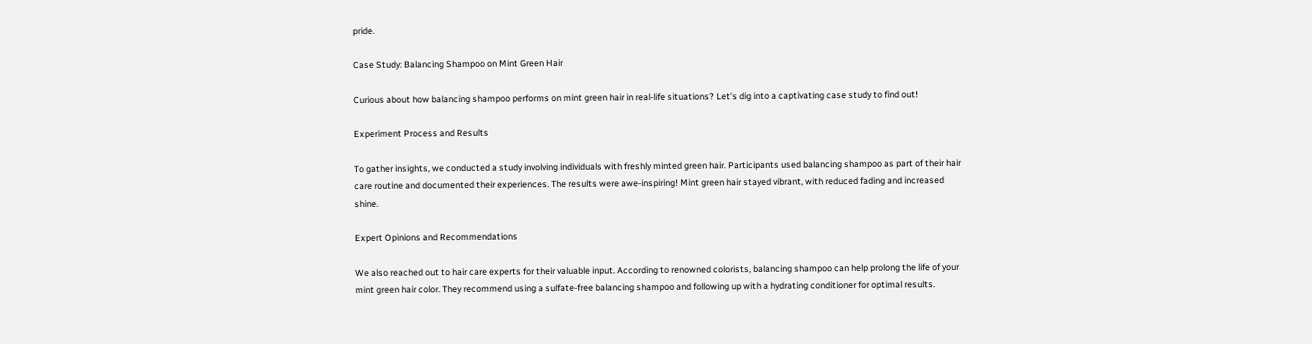pride.

Case Study: Balancing Shampoo on Mint Green Hair

Curious about how balancing shampoo performs on mint green hair in real-life situations? Let’s dig into a captivating case study to find out!

Experiment Process and Results

To gather insights, we conducted a study involving individuals with freshly minted green hair. Participants used balancing shampoo as part of their hair care routine and documented their experiences. The results were awe-inspiring! Mint green hair stayed vibrant, with reduced fading and increased shine.

Expert Opinions and Recommendations

We also reached out to hair care experts for their valuable input. According to renowned colorists, balancing shampoo can help prolong the life of your mint green hair color. They recommend using a sulfate-free balancing shampoo and following up with a hydrating conditioner for optimal results.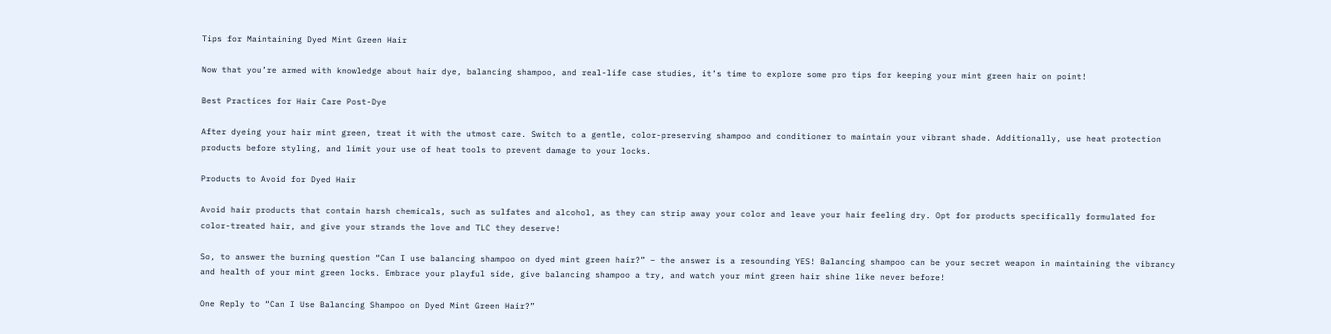Tips for Maintaining Dyed Mint Green Hair

Now that you’re armed with knowledge about hair dye, balancing shampoo, and real-life case studies, it’s time to explore some pro tips for keeping your mint green hair on point!

Best Practices for Hair Care Post-Dye

After dyeing your hair mint green, treat it with the utmost care. Switch to a gentle, color-preserving shampoo and conditioner to maintain your vibrant shade. Additionally, use heat protection products before styling, and limit your use of heat tools to prevent damage to your locks.

Products to Avoid for Dyed Hair

Avoid hair products that contain harsh chemicals, such as sulfates and alcohol, as they can strip away your color and leave your hair feeling dry. Opt for products specifically formulated for color-treated hair, and give your strands the love and TLC they deserve!

So, to answer the burning question “Can I use balancing shampoo on dyed mint green hair?” – the answer is a resounding YES! Balancing shampoo can be your secret weapon in maintaining the vibrancy and health of your mint green locks. Embrace your playful side, give balancing shampoo a try, and watch your mint green hair shine like never before!

One Reply to “Can I Use Balancing Shampoo on Dyed Mint Green Hair?”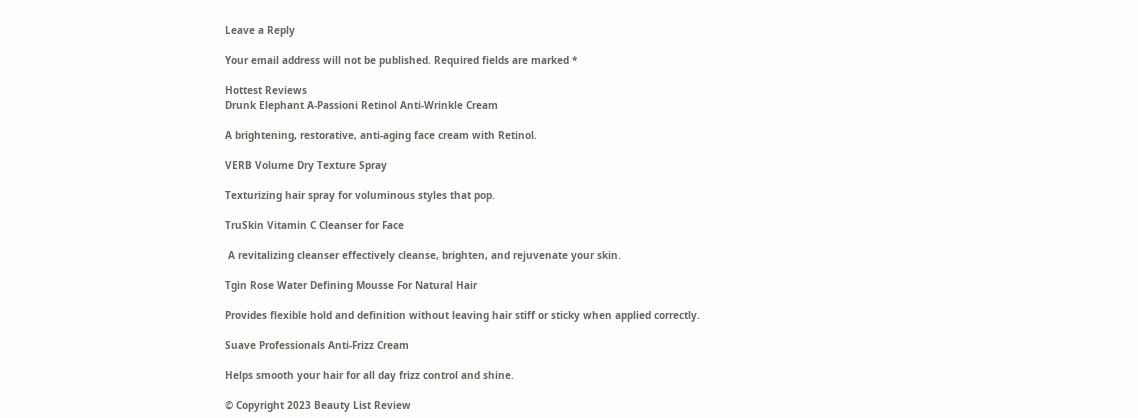Leave a Reply

Your email address will not be published. Required fields are marked *

Hottest Reviews
Drunk Elephant A-Passioni Retinol Anti-Wrinkle Cream

A brightening, restorative, anti-aging face cream with Retinol.

VERB Volume Dry Texture Spray

Texturizing hair spray for voluminous styles that pop.

TruSkin Vitamin C Cleanser for Face

 A revitalizing cleanser effectively cleanse, brighten, and rejuvenate your skin.

Tgin Rose Water Defining Mousse For Natural Hair

Provides flexible hold and definition without leaving hair stiff or sticky when applied correctly.

Suave Professionals Anti-Frizz Cream

Helps smooth your hair for all day frizz control and shine.

© Copyright 2023 Beauty List Review